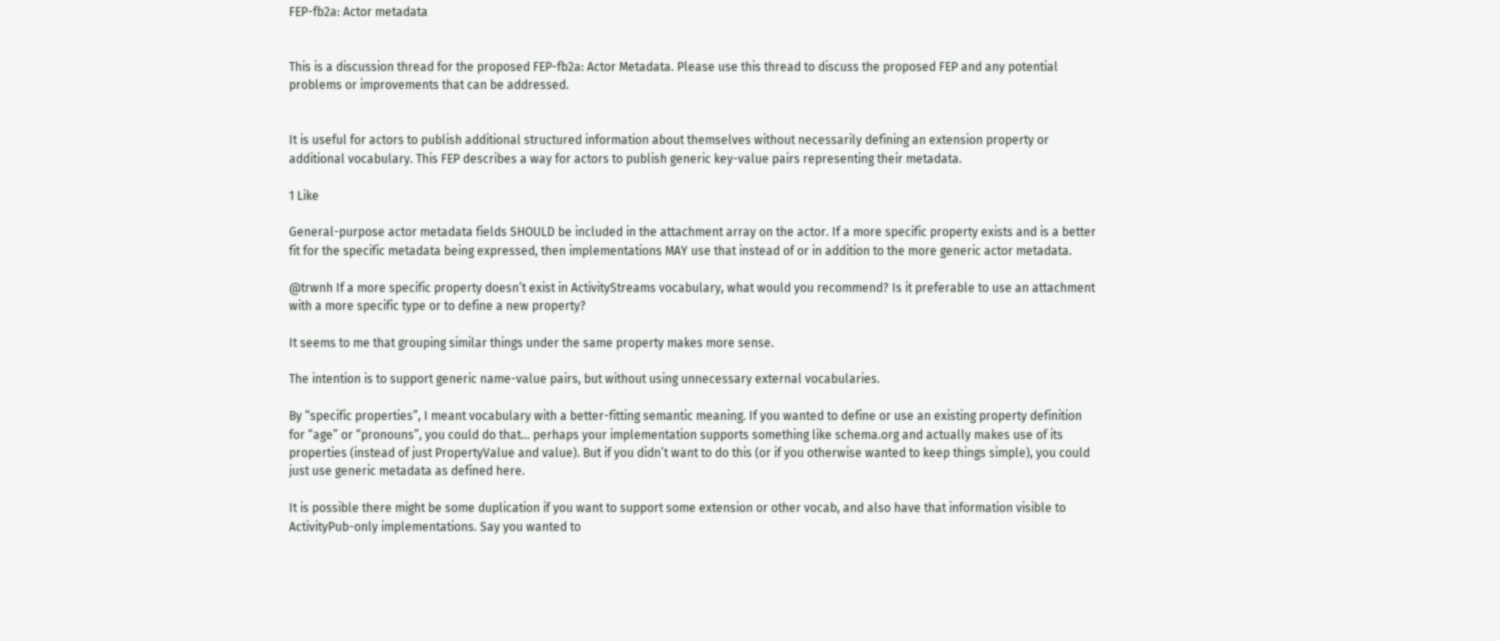FEP-fb2a: Actor metadata


This is a discussion thread for the proposed FEP-fb2a: Actor Metadata. Please use this thread to discuss the proposed FEP and any potential problems or improvements that can be addressed.


It is useful for actors to publish additional structured information about themselves without necessarily defining an extension property or additional vocabulary. This FEP describes a way for actors to publish generic key-value pairs representing their metadata.

1 Like

General-purpose actor metadata fields SHOULD be included in the attachment array on the actor. If a more specific property exists and is a better fit for the specific metadata being expressed, then implementations MAY use that instead of or in addition to the more generic actor metadata.

@trwnh If a more specific property doesn’t exist in ActivityStreams vocabulary, what would you recommend? Is it preferable to use an attachment with a more specific type or to define a new property?

It seems to me that grouping similar things under the same property makes more sense.

The intention is to support generic name-value pairs, but without using unnecessary external vocabularies.

By “specific properties”, I meant vocabulary with a better-fitting semantic meaning. If you wanted to define or use an existing property definition for “age” or “pronouns”, you could do that… perhaps your implementation supports something like schema.org and actually makes use of its properties (instead of just PropertyValue and value). But if you didn’t want to do this (or if you otherwise wanted to keep things simple), you could just use generic metadata as defined here.

It is possible there might be some duplication if you want to support some extension or other vocab, and also have that information visible to ActivityPub-only implementations. Say you wanted to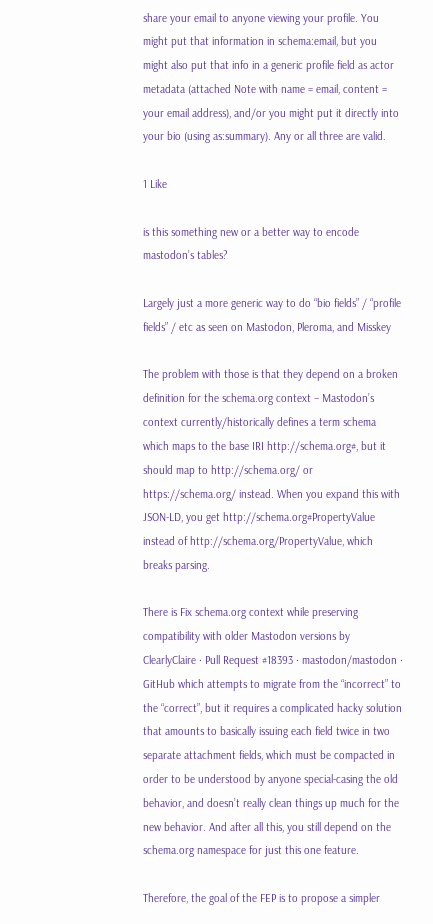share your email to anyone viewing your profile. You might put that information in schema:email, but you might also put that info in a generic profile field as actor metadata (attached Note with name = email, content = your email address), and/or you might put it directly into your bio (using as:summary). Any or all three are valid.

1 Like

is this something new or a better way to encode mastodon’s tables?

Largely just a more generic way to do “bio fields” / “profile fields” / etc as seen on Mastodon, Pleroma, and Misskey

The problem with those is that they depend on a broken definition for the schema.org context – Mastodon’s context currently/historically defines a term schema which maps to the base IRI http://schema.org#, but it should map to http://schema.org/ or https://schema.org/ instead. When you expand this with JSON-LD, you get http://schema.org#PropertyValue instead of http://schema.org/PropertyValue, which breaks parsing.

There is Fix schema.org context while preserving compatibility with older Mastodon versions by ClearlyClaire · Pull Request #18393 · mastodon/mastodon · GitHub which attempts to migrate from the “incorrect” to the “correct”, but it requires a complicated hacky solution that amounts to basically issuing each field twice in two separate attachment fields, which must be compacted in order to be understood by anyone special-casing the old behavior, and doesn’t really clean things up much for the new behavior. And after all this, you still depend on the schema.org namespace for just this one feature.

Therefore, the goal of the FEP is to propose a simpler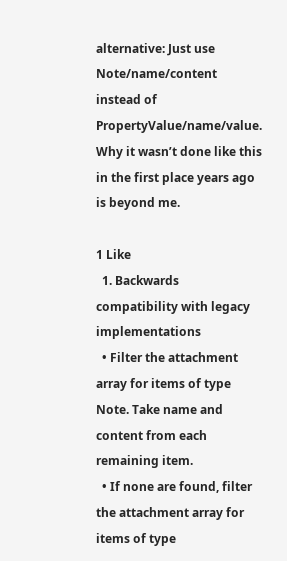alternative: Just use Note/name/content instead of PropertyValue/name/value. Why it wasn’t done like this in the first place years ago is beyond me.

1 Like
  1. Backwards compatibility with legacy implementations
  • Filter the attachment array for items of type Note. Take name and content from each remaining item.
  • If none are found, filter the attachment array for items of type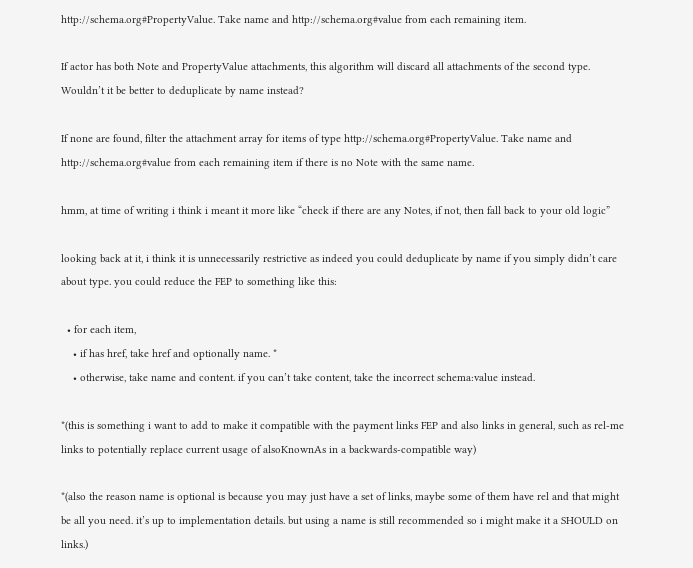http://schema.org#PropertyValue. Take name and http://schema.org#value from each remaining item.

If actor has both Note and PropertyValue attachments, this algorithm will discard all attachments of the second type.
Wouldn’t it be better to deduplicate by name instead?

If none are found, filter the attachment array for items of type http://schema.org#PropertyValue. Take name and http://schema.org#value from each remaining item if there is no Note with the same name.

hmm, at time of writing i think i meant it more like “check if there are any Notes, if not, then fall back to your old logic”

looking back at it, i think it is unnecessarily restrictive as indeed you could deduplicate by name if you simply didn’t care about type. you could reduce the FEP to something like this:

  • for each item,
    • if has href, take href and optionally name. *
    • otherwise, take name and content. if you can’t take content, take the incorrect schema:value instead.

*(this is something i want to add to make it compatible with the payment links FEP and also links in general, such as rel-me links to potentially replace current usage of alsoKnownAs in a backwards-compatible way)

*(also the reason name is optional is because you may just have a set of links, maybe some of them have rel and that might be all you need. it’s up to implementation details. but using a name is still recommended so i might make it a SHOULD on links.)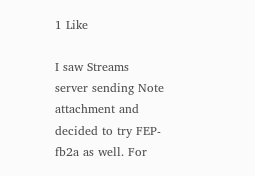1 Like

I saw Streams server sending Note attachment and decided to try FEP-fb2a as well. For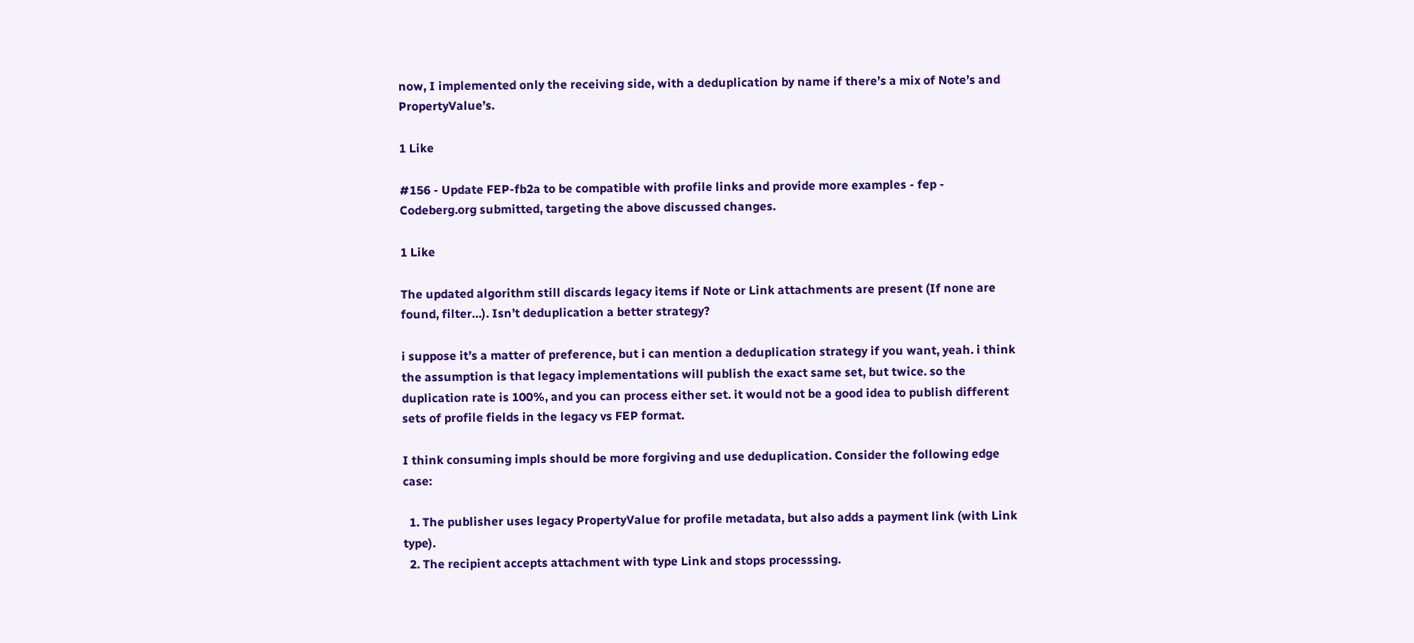now, I implemented only the receiving side, with a deduplication by name if there’s a mix of Note’s and PropertyValue’s.

1 Like

#156 - Update FEP-fb2a to be compatible with profile links and provide more examples - fep - Codeberg.org submitted, targeting the above discussed changes.

1 Like

The updated algorithm still discards legacy items if Note or Link attachments are present (If none are found, filter…). Isn’t deduplication a better strategy?

i suppose it’s a matter of preference, but i can mention a deduplication strategy if you want, yeah. i think the assumption is that legacy implementations will publish the exact same set, but twice. so the duplication rate is 100%, and you can process either set. it would not be a good idea to publish different sets of profile fields in the legacy vs FEP format.

I think consuming impls should be more forgiving and use deduplication. Consider the following edge case:

  1. The publisher uses legacy PropertyValue for profile metadata, but also adds a payment link (with Link type).
  2. The recipient accepts attachment with type Link and stops processsing.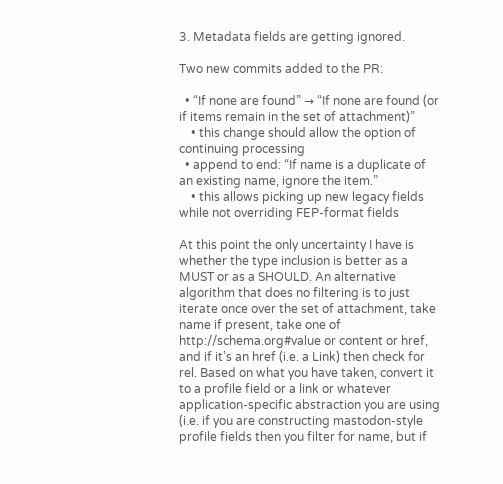3. Metadata fields are getting ignored.

Two new commits added to the PR:

  • “If none are found” → “If none are found (or if items remain in the set of attachment)”
    • this change should allow the option of continuing processing
  • append to end: “If name is a duplicate of an existing name, ignore the item.”
    • this allows picking up new legacy fields while not overriding FEP-format fields

At this point the only uncertainty I have is whether the type inclusion is better as a MUST or as a SHOULD. An alternative algorithm that does no filtering is to just iterate once over the set of attachment, take name if present, take one of http://schema.org#value or content or href, and if it’s an href (i.e. a Link) then check for rel. Based on what you have taken, convert it to a profile field or a link or whatever application-specific abstraction you are using (i.e. if you are constructing mastodon-style profile fields then you filter for name, but if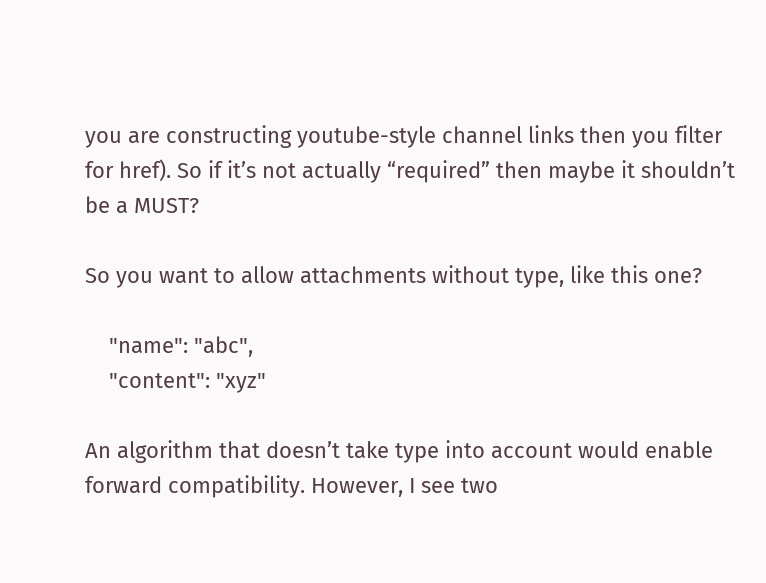you are constructing youtube-style channel links then you filter for href). So if it’s not actually “required” then maybe it shouldn’t be a MUST?

So you want to allow attachments without type, like this one?

    "name": "abc",
    "content": "xyz"

An algorithm that doesn’t take type into account would enable forward compatibility. However, I see two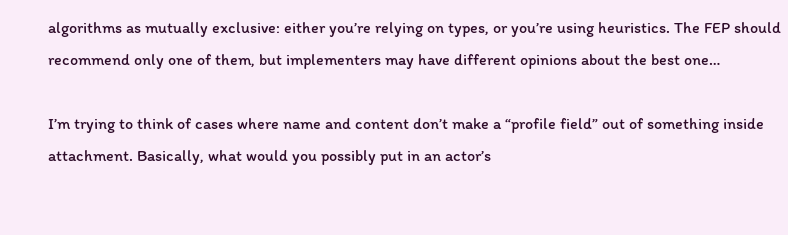algorithms as mutually exclusive: either you’re relying on types, or you’re using heuristics. The FEP should recommend only one of them, but implementers may have different opinions about the best one…

I’m trying to think of cases where name and content don’t make a “profile field” out of something inside attachment. Basically, what would you possibly put in an actor’s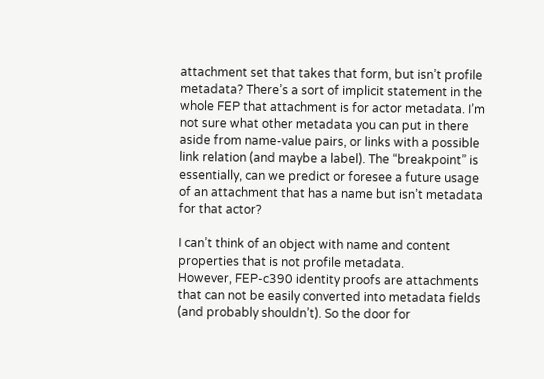attachment set that takes that form, but isn’t profile metadata? There’s a sort of implicit statement in the whole FEP that attachment is for actor metadata. I’m not sure what other metadata you can put in there aside from name-value pairs, or links with a possible link relation (and maybe a label). The “breakpoint” is essentially, can we predict or foresee a future usage of an attachment that has a name but isn’t metadata for that actor?

I can’t think of an object with name and content properties that is not profile metadata.
However, FEP-c390 identity proofs are attachments that can not be easily converted into metadata fields (and probably shouldn’t). So the door for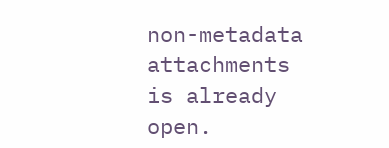non-metadata attachments is already open.